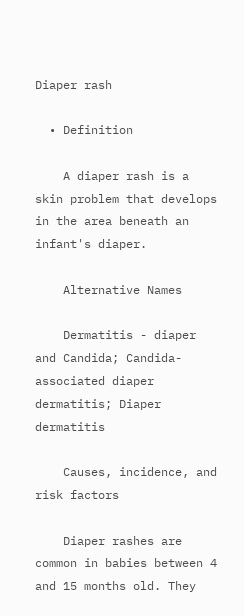Diaper rash

  • Definition

    A diaper rash is a skin problem that develops in the area beneath an infant's diaper.

    Alternative Names

    Dermatitis - diaper and Candida; Candida-associated diaper dermatitis; Diaper dermatitis

    Causes, incidence, and risk factors

    Diaper rashes are common in babies between 4 and 15 months old. They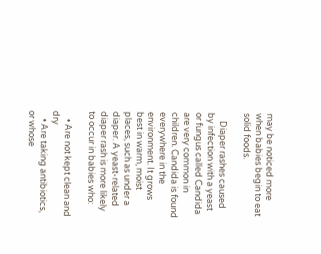may be noticed more when babies begin to eat solid foods.

    Diaper rashes caused by infection with a yeast or fungus called Candida are very common in children. Candida is found everywhere in the environment. It grows best in warm, moist places, such as under a diaper. A yeast-related diaper rash is more likely to occur in babies who:

    • Are not kept clean and dry
    • Are taking antibiotics, or whose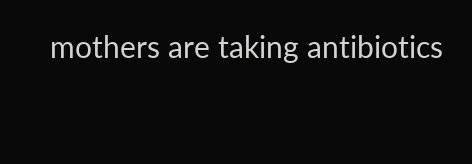mothers are taking antibiotics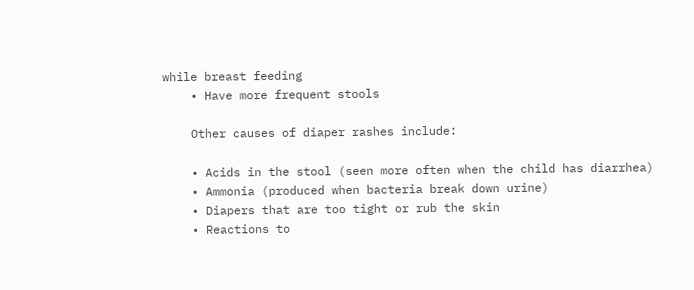while breast feeding
    • Have more frequent stools

    Other causes of diaper rashes include:

    • Acids in the stool (seen more often when the child has diarrhea)
    • Ammonia (produced when bacteria break down urine)
    • Diapers that are too tight or rub the skin
    • Reactions to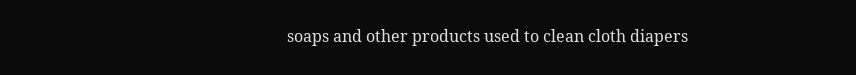soaps and other products used to clean cloth diapers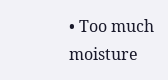• Too much moisture